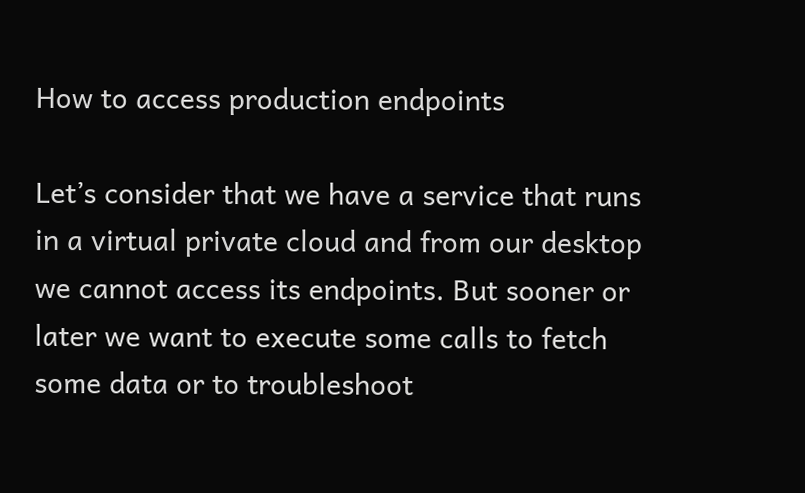How to access production endpoints

Let’s consider that we have a service that runs in a virtual private cloud and from our desktop we cannot access its endpoints. But sooner or later we want to execute some calls to fetch some data or to troubleshoot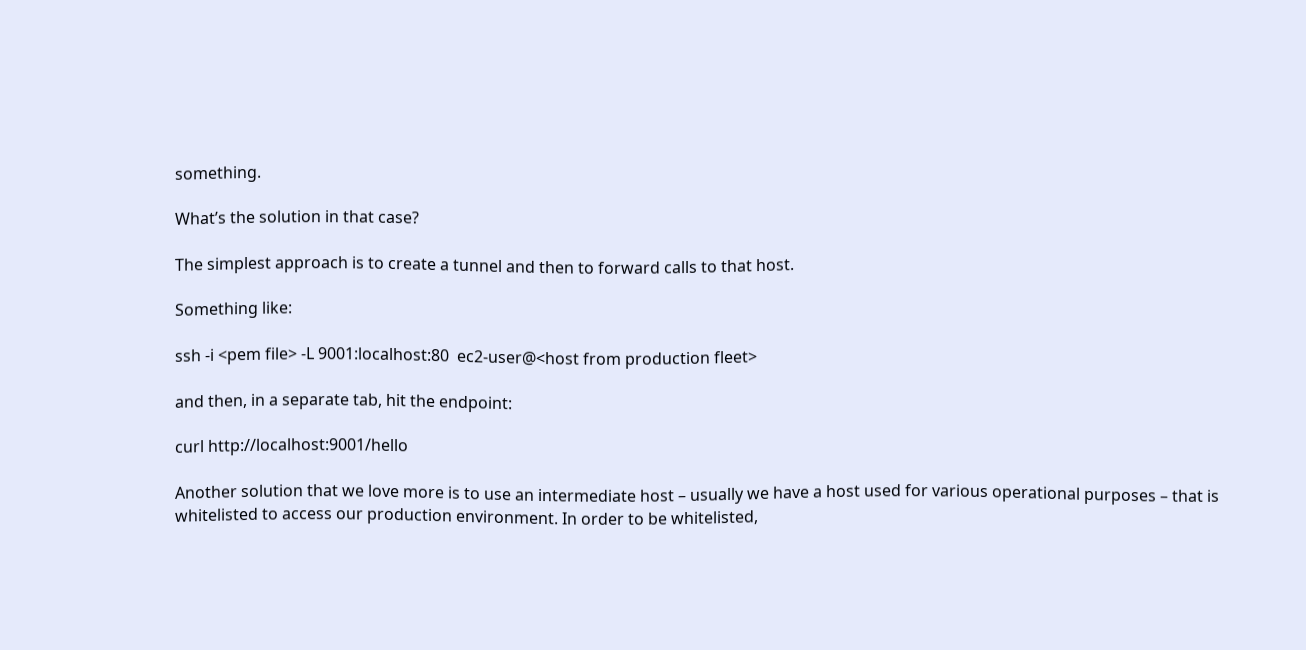something.

What’s the solution in that case?

The simplest approach is to create a tunnel and then to forward calls to that host.

Something like:

ssh -i <pem file> -L 9001:localhost:80  ec2-user@<host from production fleet>

and then, in a separate tab, hit the endpoint:

curl http://localhost:9001/hello

Another solution that we love more is to use an intermediate host – usually we have a host used for various operational purposes – that is whitelisted to access our production environment. In order to be whitelisted,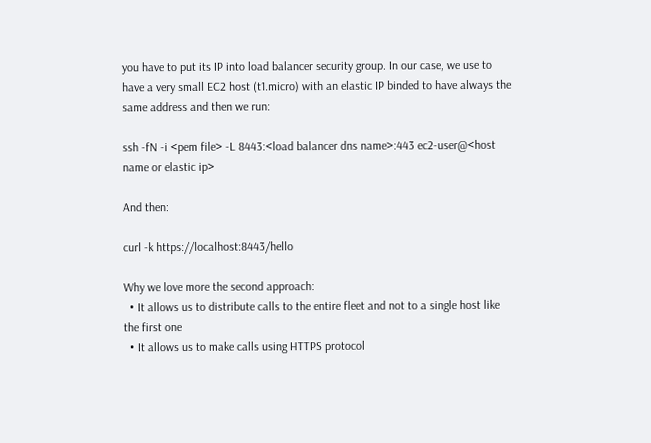you have to put its IP into load balancer security group. In our case, we use to have a very small EC2 host (t1.micro) with an elastic IP binded to have always the same address and then we run:

ssh -fN -i <pem file> -L 8443:<load balancer dns name>:443 ec2-user@<host name or elastic ip>

And then:

curl -k https://localhost:8443/hello

Why we love more the second approach:
  • It allows us to distribute calls to the entire fleet and not to a single host like the first one
  • It allows us to make calls using HTTPS protocol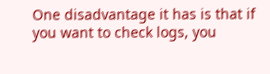One disadvantage it has is that if you want to check logs, you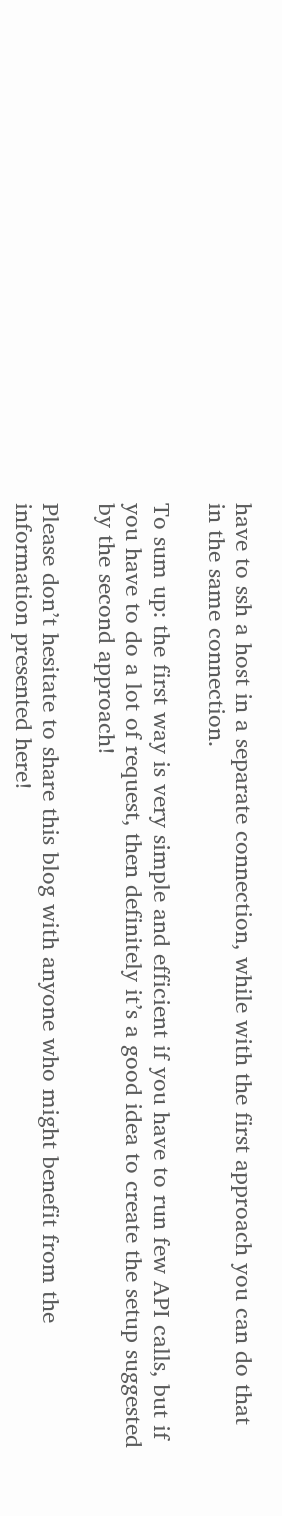have to ssh a host in a separate connection, while with the first approach you can do that in the same connection.

To sum up: the first way is very simple and efficient if you have to run few API calls, but if you have to do a lot of request, then definitely it’s a good idea to create the setup suggested by the second approach!

Please don’t hesitate to share this blog with anyone who might benefit from the information presented here!